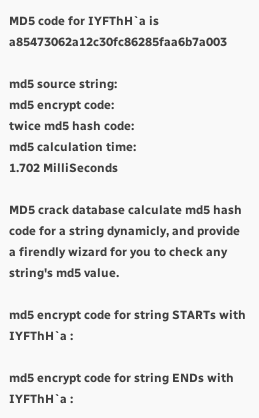MD5 code for IYFThH`a is a85473062a12c30fc86285faa6b7a003

md5 source string:
md5 encrypt code:
twice md5 hash code:
md5 calculation time:
1.702 MilliSeconds

MD5 crack database calculate md5 hash code for a string dynamicly, and provide a firendly wizard for you to check any string's md5 value.

md5 encrypt code for string STARTs with IYFThH`a :

md5 encrypt code for string ENDs with IYFThH`a :